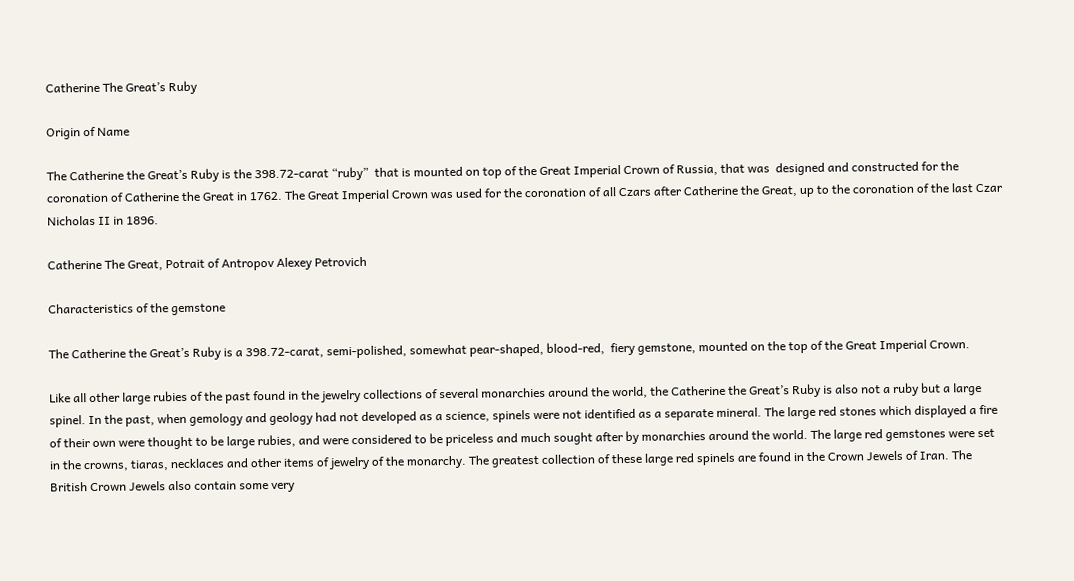Catherine The Great’s Ruby

Origin of Name

The Catherine the Great’s Ruby is the 398.72-carat “ruby”  that is mounted on top of the Great Imperial Crown of Russia, that was  designed and constructed for the coronation of Catherine the Great in 1762. The Great Imperial Crown was used for the coronation of all Czars after Catherine the Great, up to the coronation of the last Czar Nicholas II in 1896.

Catherine The Great, Potrait of Antropov Alexey Petrovich

Characteristics of the gemstone

The Catherine the Great’s Ruby is a 398.72-carat, semi-polished, somewhat pear-shaped, blood-red,  fiery gemstone, mounted on the top of the Great Imperial Crown.

Like all other large rubies of the past found in the jewelry collections of several monarchies around the world, the Catherine the Great’s Ruby is also not a ruby but a large spinel. In the past, when gemology and geology had not developed as a science, spinels were not identified as a separate mineral. The large red stones which displayed a fire of their own were thought to be large rubies, and were considered to be priceless and much sought after by monarchies around the world. The large red gemstones were set in the crowns, tiaras, necklaces and other items of jewelry of the monarchy. The greatest collection of these large red spinels are found in the Crown Jewels of Iran. The British Crown Jewels also contain some very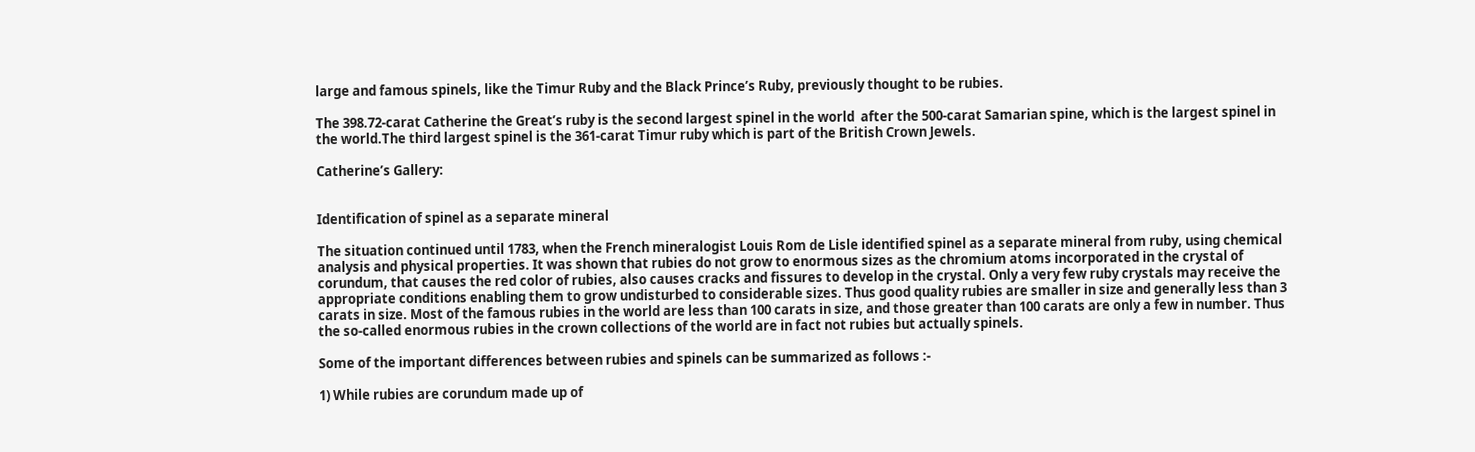large and famous spinels, like the Timur Ruby and the Black Prince’s Ruby, previously thought to be rubies.

The 398.72-carat Catherine the Great’s ruby is the second largest spinel in the world  after the 500-carat Samarian spine, which is the largest spinel in the world.The third largest spinel is the 361-carat Timur ruby which is part of the British Crown Jewels.

Catherine’s Gallery:


Identification of spinel as a separate mineral

The situation continued until 1783, when the French mineralogist Louis Rom de Lisle identified spinel as a separate mineral from ruby, using chemical analysis and physical properties. It was shown that rubies do not grow to enormous sizes as the chromium atoms incorporated in the crystal of corundum, that causes the red color of rubies, also causes cracks and fissures to develop in the crystal. Only a very few ruby crystals may receive the appropriate conditions enabling them to grow undisturbed to considerable sizes. Thus good quality rubies are smaller in size and generally less than 3 carats in size. Most of the famous rubies in the world are less than 100 carats in size, and those greater than 100 carats are only a few in number. Thus the so-called enormous rubies in the crown collections of the world are in fact not rubies but actually spinels.

Some of the important differences between rubies and spinels can be summarized as follows :-

1) While rubies are corundum made up of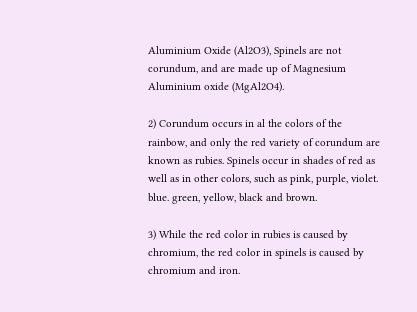Aluminium Oxide (Al2O3), Spinels are not corundum, and are made up of Magnesium Aluminium oxide (MgAl2O4).

2) Corundum occurs in al the colors of the rainbow, and only the red variety of corundum are known as rubies. Spinels occur in shades of red as well as in other colors, such as pink, purple, violet. blue. green, yellow, black and brown.

3) While the red color in rubies is caused by chromium, the red color in spinels is caused by chromium and iron.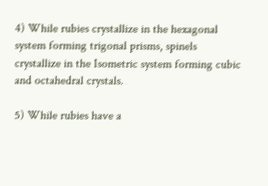4) While rubies crystallize in the hexagonal system forming trigonal prisms, spinels crystallize in the Isometric system forming cubic and octahedral crystals.

5) While rubies have a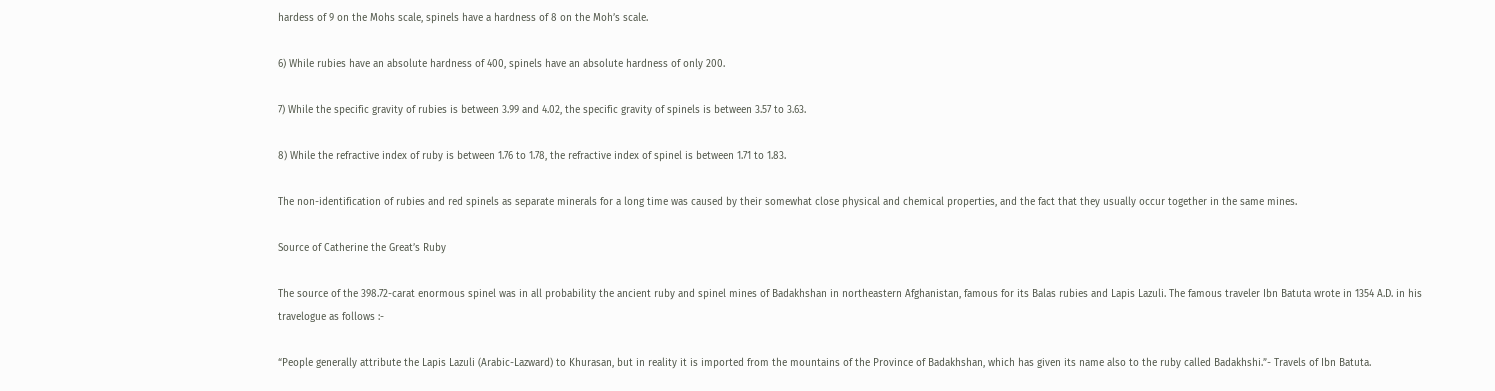hardess of 9 on the Mohs scale, spinels have a hardness of 8 on the Moh’s scale.

6) While rubies have an absolute hardness of 400, spinels have an absolute hardness of only 200.

7) While the specific gravity of rubies is between 3.99 and 4.02, the specific gravity of spinels is between 3.57 to 3.63.

8) While the refractive index of ruby is between 1.76 to 1.78, the refractive index of spinel is between 1.71 to 1.83.

The non-identification of rubies and red spinels as separate minerals for a long time was caused by their somewhat close physical and chemical properties, and the fact that they usually occur together in the same mines.

Source of Catherine the Great’s Ruby

The source of the 398.72-carat enormous spinel was in all probability the ancient ruby and spinel mines of Badakhshan in northeastern Afghanistan, famous for its Balas rubies and Lapis Lazuli. The famous traveler Ibn Batuta wrote in 1354 A.D. in his travelogue as follows :-

“People generally attribute the Lapis Lazuli (Arabic-Lazward) to Khurasan, but in reality it is imported from the mountains of the Province of Badakhshan, which has given its name also to the ruby called Badakhshi.”- Travels of Ibn Batuta.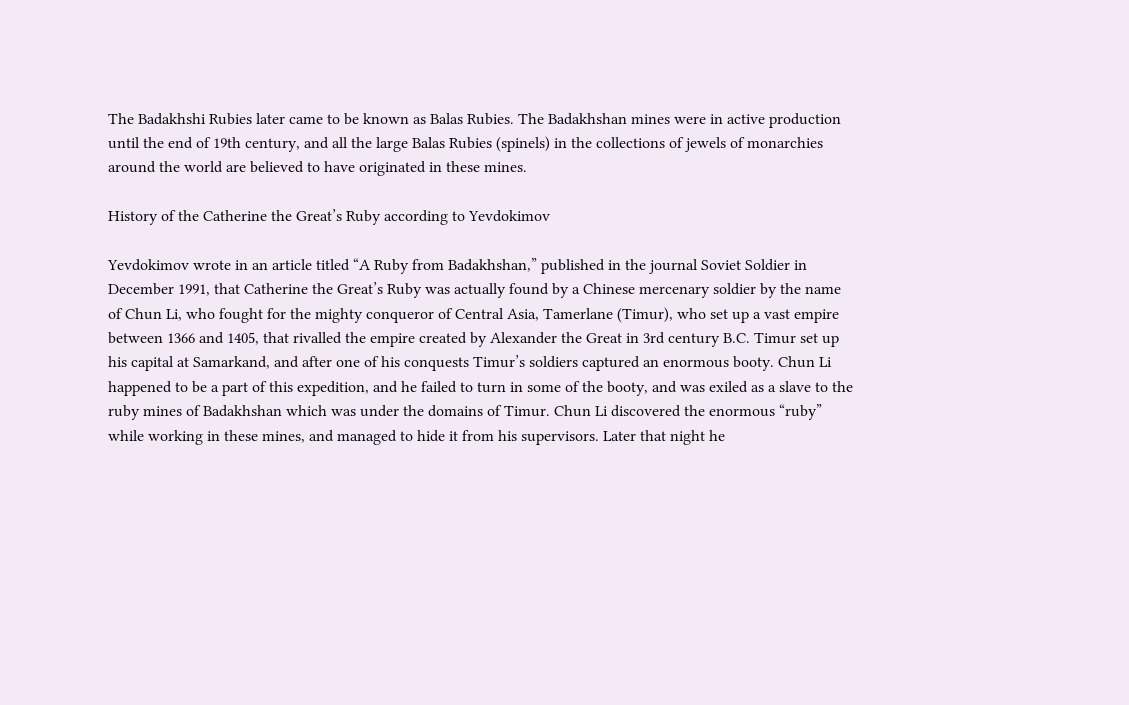The Badakhshi Rubies later came to be known as Balas Rubies. The Badakhshan mines were in active production until the end of 19th century, and all the large Balas Rubies (spinels) in the collections of jewels of monarchies around the world are believed to have originated in these mines.

History of the Catherine the Great’s Ruby according to Yevdokimov

Yevdokimov wrote in an article titled “A Ruby from Badakhshan,” published in the journal Soviet Soldier in December 1991, that Catherine the Great’s Ruby was actually found by a Chinese mercenary soldier by the name of Chun Li, who fought for the mighty conqueror of Central Asia, Tamerlane (Timur), who set up a vast empire between 1366 and 1405, that rivalled the empire created by Alexander the Great in 3rd century B.C. Timur set up his capital at Samarkand, and after one of his conquests Timur’s soldiers captured an enormous booty. Chun Li happened to be a part of this expedition, and he failed to turn in some of the booty, and was exiled as a slave to the ruby mines of Badakhshan which was under the domains of Timur. Chun Li discovered the enormous “ruby” while working in these mines, and managed to hide it from his supervisors. Later that night he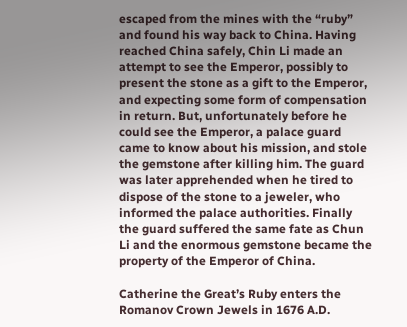escaped from the mines with the “ruby” and found his way back to China. Having reached China safely, Chin Li made an attempt to see the Emperor, possibly to present the stone as a gift to the Emperor, and expecting some form of compensation in return. But, unfortunately before he could see the Emperor, a palace guard came to know about his mission, and stole the gemstone after killing him. The guard was later apprehended when he tired to dispose of the stone to a jeweler, who informed the palace authorities. Finally the guard suffered the same fate as Chun Li and the enormous gemstone became the property of the Emperor of China.

Catherine the Great’s Ruby enters the Romanov Crown Jewels in 1676 A.D.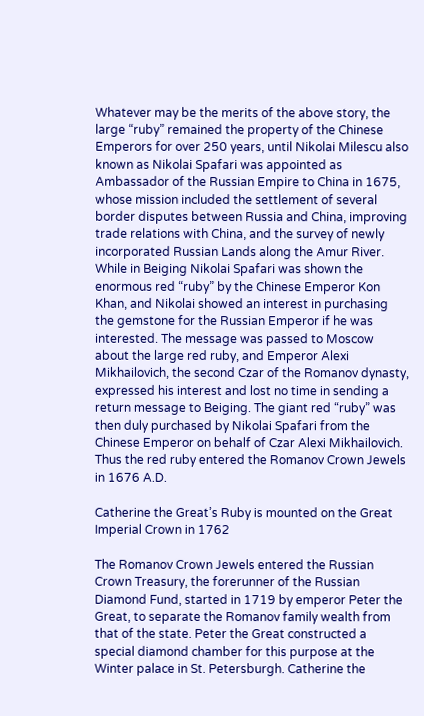Whatever may be the merits of the above story, the large “ruby” remained the property of the Chinese Emperors for over 250 years, until Nikolai Milescu also known as Nikolai Spafari was appointed as Ambassador of the Russian Empire to China in 1675, whose mission included the settlement of several border disputes between Russia and China, improving trade relations with China, and the survey of newly incorporated Russian Lands along the Amur River. While in Beiging Nikolai Spafari was shown the enormous red “ruby” by the Chinese Emperor Kon Khan, and Nikolai showed an interest in purchasing the gemstone for the Russian Emperor if he was interested. The message was passed to Moscow about the large red ruby, and Emperor Alexi Mikhailovich, the second Czar of the Romanov dynasty, expressed his interest and lost no time in sending a return message to Beiging. The giant red “ruby” was then duly purchased by Nikolai Spafari from the Chinese Emperor on behalf of Czar Alexi Mikhailovich. Thus the red ruby entered the Romanov Crown Jewels in 1676 A.D.

Catherine the Great’s Ruby is mounted on the Great Imperial Crown in 1762

The Romanov Crown Jewels entered the Russian Crown Treasury, the forerunner of the Russian Diamond Fund, started in 1719 by emperor Peter the Great, to separate the Romanov family wealth from that of the state. Peter the Great constructed a special diamond chamber for this purpose at the Winter palace in St. Petersburgh. Catherine the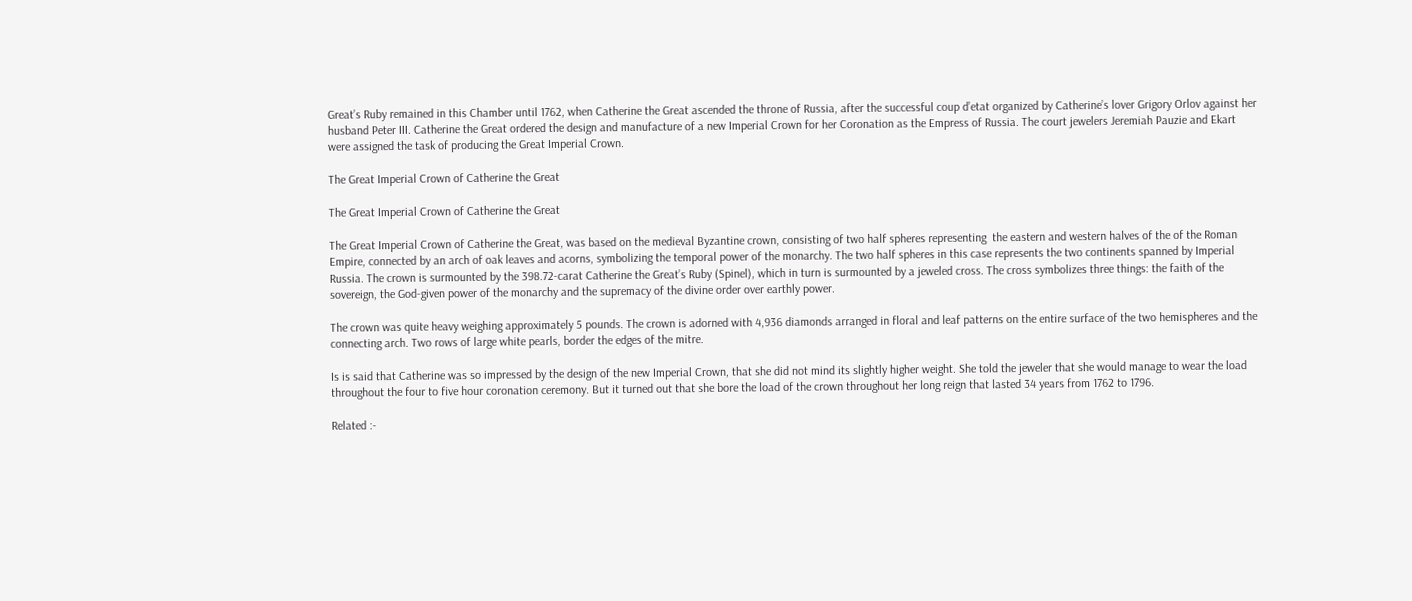Great’s Ruby remained in this Chamber until 1762, when Catherine the Great ascended the throne of Russia, after the successful coup d’etat organized by Catherine’s lover Grigory Orlov against her husband Peter III. Catherine the Great ordered the design and manufacture of a new Imperial Crown for her Coronation as the Empress of Russia. The court jewelers Jeremiah Pauzie and Ekart were assigned the task of producing the Great Imperial Crown.

The Great Imperial Crown of Catherine the Great

The Great Imperial Crown of Catherine the Great

The Great Imperial Crown of Catherine the Great, was based on the medieval Byzantine crown, consisting of two half spheres representing  the eastern and western halves of the of the Roman Empire, connected by an arch of oak leaves and acorns, symbolizing the temporal power of the monarchy. The two half spheres in this case represents the two continents spanned by Imperial Russia. The crown is surmounted by the 398.72-carat Catherine the Great’s Ruby (Spinel), which in turn is surmounted by a jeweled cross. The cross symbolizes three things: the faith of the sovereign, the God-given power of the monarchy and the supremacy of the divine order over earthly power.

The crown was quite heavy weighing approximately 5 pounds. The crown is adorned with 4,936 diamonds arranged in floral and leaf patterns on the entire surface of the two hemispheres and the connecting arch. Two rows of large white pearls, border the edges of the mitre.

Is is said that Catherine was so impressed by the design of the new Imperial Crown, that she did not mind its slightly higher weight. She told the jeweler that she would manage to wear the load throughout the four to five hour coronation ceremony. But it turned out that she bore the load of the crown throughout her long reign that lasted 34 years from 1762 to 1796.

Related :-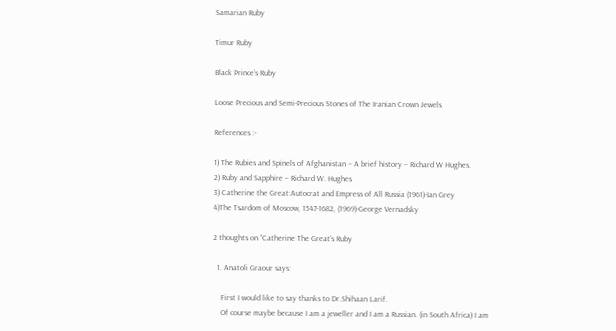Samarian Ruby

Timur Ruby

Black Prince’s Ruby

Loose Precious and Semi-Precious Stones of The Iranian Crown Jewels

References :-

1) The Rubies and Spinels of Afghanistan – A brief history – Richard W Hughes.
2) Ruby and Sapphire – Richard W. Hughes
3) Catherine the Great:Autocrat and Empress of All Russia (1961)-Ian Grey
4)The Tsardom of Moscow, 1547-1682, (1969)-George Vernadsky

2 thoughts on “Catherine The Great’s Ruby

  1. Anatoli Graour says:

    First I would like to say thanks to Dr.Shihaan Larif.
    Of course maybe because I am a jeweller and I am a Russian. (in South Africa) I am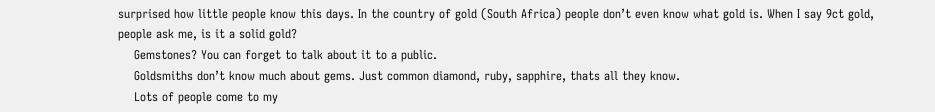surprised how little people know this days. In the country of gold (South Africa) people don’t even know what gold is. When I say 9ct gold, people ask me, is it a solid gold?
    Gemstones? You can forget to talk about it to a public.
    Goldsmiths don’t know much about gems. Just common diamond, ruby, sapphire, thats all they know.
    Lots of people come to my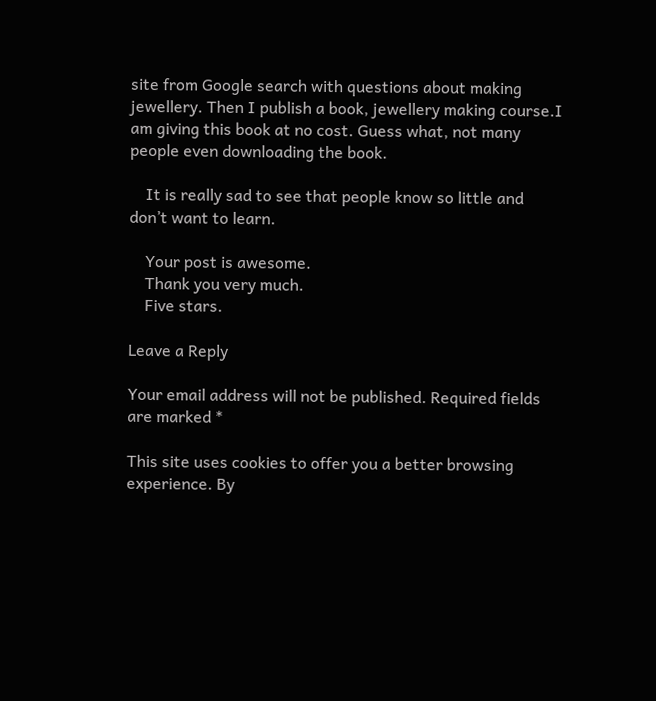site from Google search with questions about making jewellery. Then I publish a book, jewellery making course.I am giving this book at no cost. Guess what, not many people even downloading the book.

    It is really sad to see that people know so little and don’t want to learn.

    Your post is awesome.
    Thank you very much.
    Five stars.

Leave a Reply

Your email address will not be published. Required fields are marked *

This site uses cookies to offer you a better browsing experience. By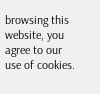browsing this website, you agree to our use of cookies.